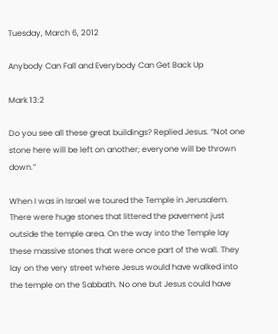Tuesday, March 6, 2012

Anybody Can Fall and Everybody Can Get Back Up

Mark 13:2

Do you see all these great buildings? Replied Jesus. “Not one stone here will be left on another; everyone will be thrown down.”

When I was in Israel we toured the Temple in Jerusalem. There were huge stones that littered the pavement just outside the temple area. On the way into the Temple lay these massive stones that were once part of the wall. They lay on the very street where Jesus would have walked into the temple on the Sabbath. No one but Jesus could have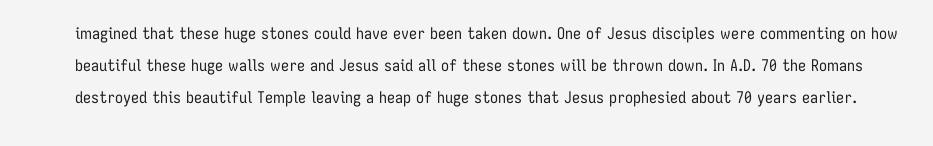imagined that these huge stones could have ever been taken down. One of Jesus disciples were commenting on how beautiful these huge walls were and Jesus said all of these stones will be thrown down. In A.D. 70 the Romans destroyed this beautiful Temple leaving a heap of huge stones that Jesus prophesied about 70 years earlier.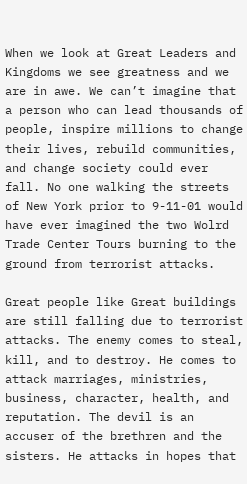When we look at Great Leaders and Kingdoms we see greatness and we are in awe. We can’t imagine that a person who can lead thousands of people, inspire millions to change their lives, rebuild communities, and change society could ever fall. No one walking the streets of New York prior to 9-11-01 would have ever imagined the two Wolrd Trade Center Tours burning to the ground from terrorist attacks.

Great people like Great buildings are still falling due to terrorist attacks. The enemy comes to steal, kill, and to destroy. He comes to attack marriages, ministries, business, character, health, and reputation. The devil is an accuser of the brethren and the sisters. He attacks in hopes that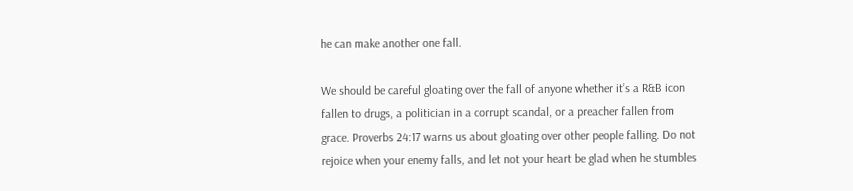he can make another one fall.

We should be careful gloating over the fall of anyone whether it’s a R&B icon fallen to drugs, a politician in a corrupt scandal, or a preacher fallen from grace. Proverbs 24:17 warns us about gloating over other people falling. Do not rejoice when your enemy falls, and let not your heart be glad when he stumbles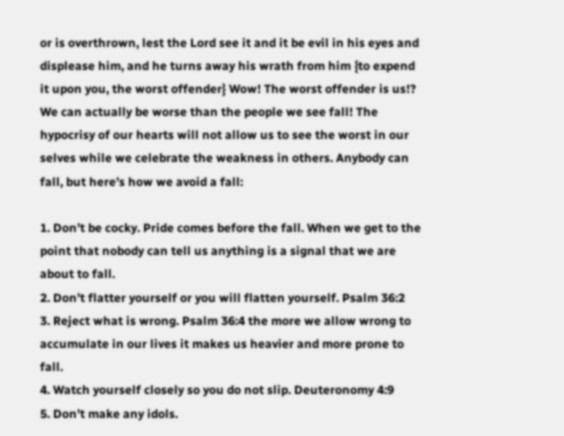or is overthrown, lest the Lord see it and it be evil in his eyes and displease him, and he turns away his wrath from him {to expend it upon you, the worst offender} Wow! The worst offender is us!? We can actually be worse than the people we see fall! The hypocrisy of our hearts will not allow us to see the worst in our selves while we celebrate the weakness in others. Anybody can fall, but here’s how we avoid a fall:

1. Don’t be cocky. Pride comes before the fall. When we get to the point that nobody can tell us anything is a signal that we are about to fall.
2. Don’t flatter yourself or you will flatten yourself. Psalm 36:2
3. Reject what is wrong. Psalm 36:4 the more we allow wrong to accumulate in our lives it makes us heavier and more prone to fall.
4. Watch yourself closely so you do not slip. Deuteronomy 4:9
5. Don’t make any idols.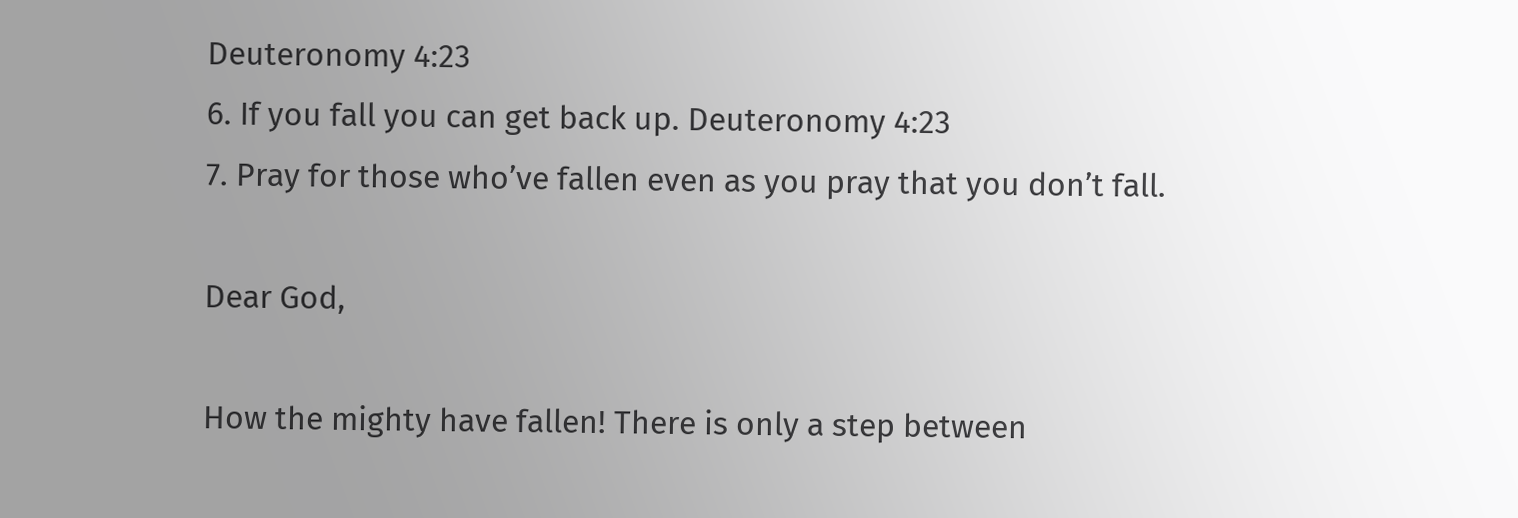Deuteronomy 4:23
6. If you fall you can get back up. Deuteronomy 4:23
7. Pray for those who’ve fallen even as you pray that you don’t fall.

Dear God,

How the mighty have fallen! There is only a step between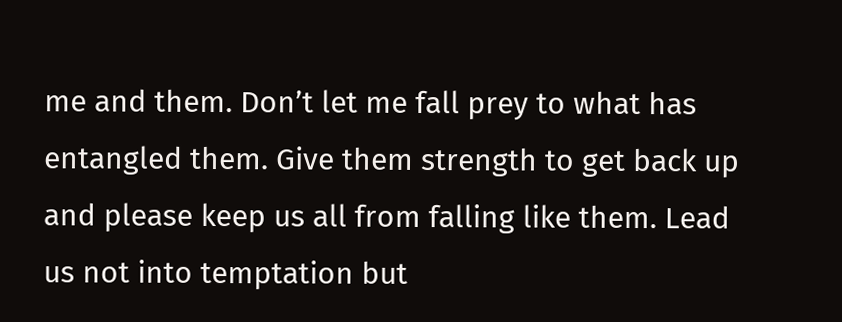me and them. Don’t let me fall prey to what has entangled them. Give them strength to get back up and please keep us all from falling like them. Lead us not into temptation but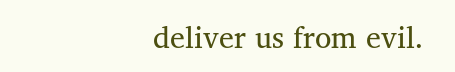deliver us from evil.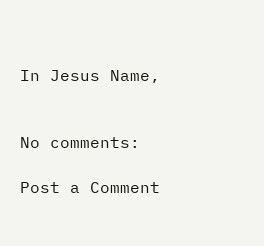In Jesus Name,


No comments:

Post a Comment